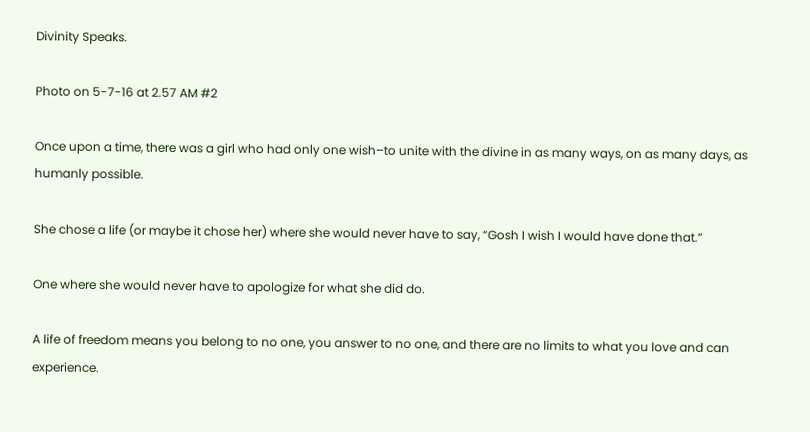Divinity Speaks.

Photo on 5-7-16 at 2.57 AM #2

Once upon a time, there was a girl who had only one wish–to unite with the divine in as many ways, on as many days, as humanly possible.

She chose a life (or maybe it chose her) where she would never have to say, “Gosh I wish I would have done that.”

One where she would never have to apologize for what she did do.

A life of freedom means you belong to no one, you answer to no one, and there are no limits to what you love and can experience.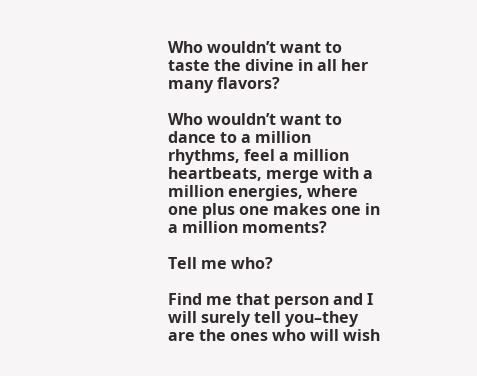Who wouldn’t want to taste the divine in all her many flavors?

Who wouldn’t want to dance to a million rhythms, feel a million heartbeats, merge with a million energies, where one plus one makes one in a million moments?

Tell me who?

Find me that person and I will surely tell you–they are the ones who will wish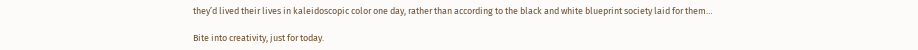they’d lived their lives in kaleidoscopic color one day, rather than according to the black and white blueprint society laid for them…

Bite into creativity, just for today.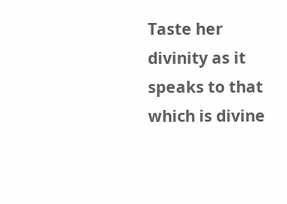Taste her divinity as it speaks to that which is divine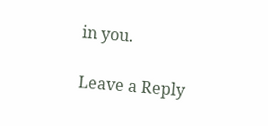in you.

Leave a Reply